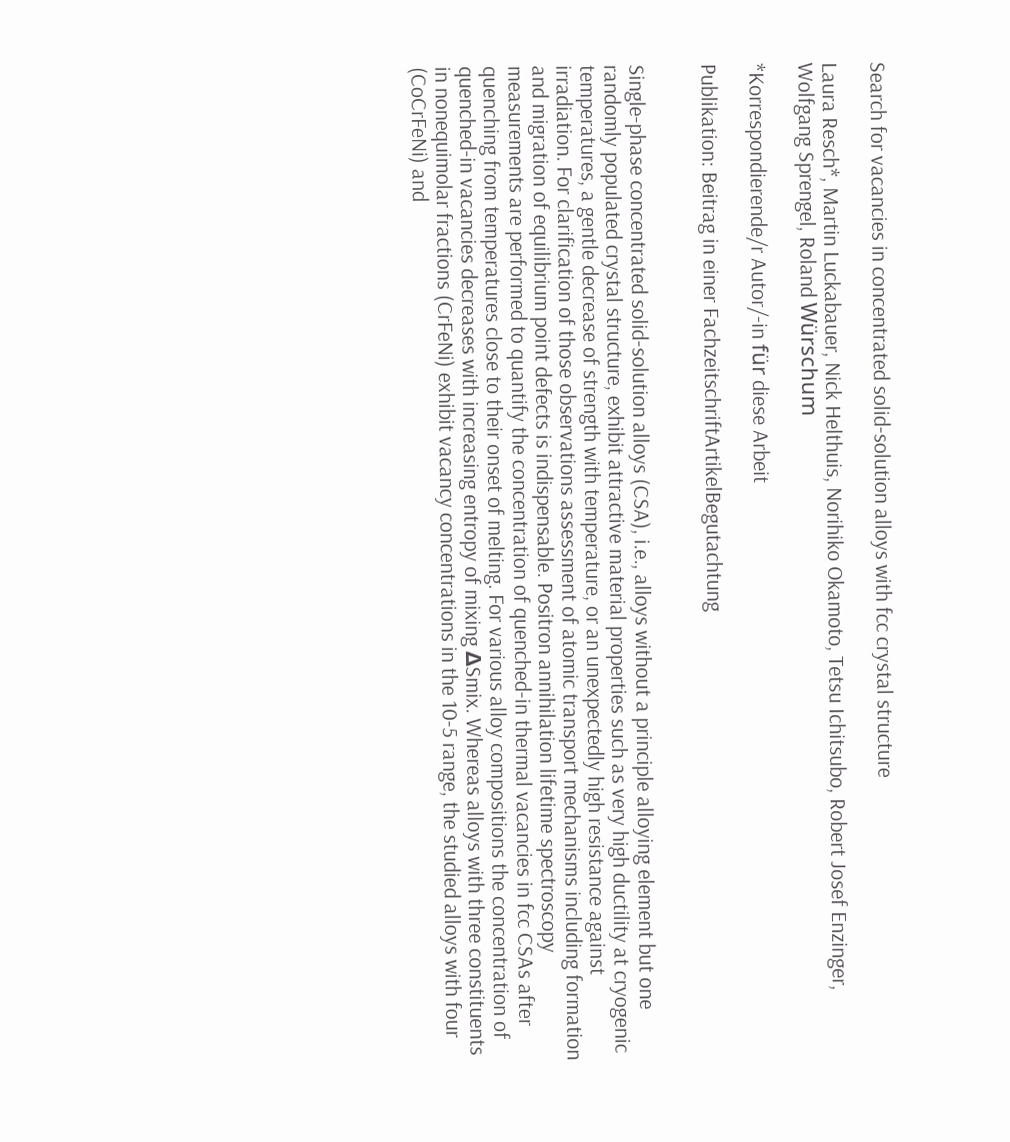Search for vacancies in concentrated solid-solution alloys with fcc crystal structure

Laura Resch*, Martin Luckabauer, Nick Helthuis, Norihiko Okamoto, Tetsu Ichitsubo, Robert Josef Enzinger, Wolfgang Sprengel, Roland Würschum

*Korrespondierende/r Autor/-in für diese Arbeit

Publikation: Beitrag in einer FachzeitschriftArtikelBegutachtung


Single-phase concentrated solid-solution alloys (CSA), i.e., alloys without a principle alloying element but one randomly populated crystal structure, exhibit attractive material properties such as very high ductility at cryogenic temperatures, a gentle decrease of strength with temperature, or an unexpectedly high resistance against irradiation. For clarification of those observations assessment of atomic transport mechanisms including formation and migration of equilibrium point defects is indispensable. Positron annihilation lifetime spectroscopy measurements are performed to quantify the concentration of quenched-in thermal vacancies in fcc CSAs after quenching from temperatures close to their onset of melting. For various alloy compositions the concentration of quenched-in vacancies decreases with increasing entropy of mixing ΔSmix. Whereas alloys with three constituents in nonequimolar fractions (CrFeNi) exhibit vacancy concentrations in the 10-5 range, the studied alloys with four (CoCrFeNi) and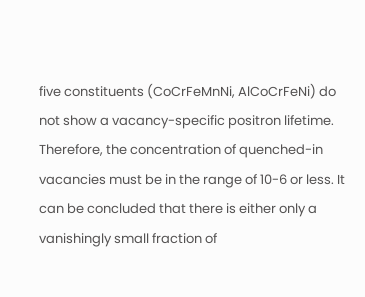five constituents (CoCrFeMnNi, AlCoCrFeNi) do not show a vacancy-specific positron lifetime. Therefore, the concentration of quenched-in vacancies must be in the range of 10-6 or less. It can be concluded that there is either only a vanishingly small fraction of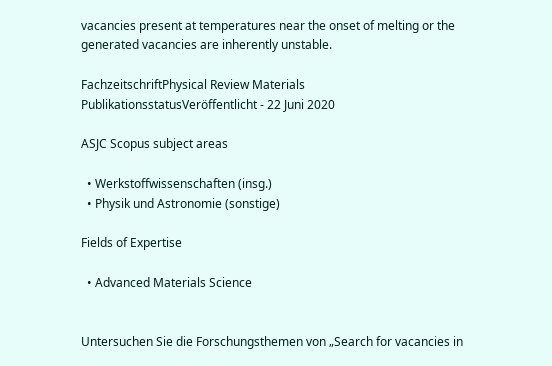vacancies present at temperatures near the onset of melting or the generated vacancies are inherently unstable.

FachzeitschriftPhysical Review Materials
PublikationsstatusVeröffentlicht - 22 Juni 2020

ASJC Scopus subject areas

  • Werkstoffwissenschaften (insg.)
  • Physik und Astronomie (sonstige)

Fields of Expertise

  • Advanced Materials Science


Untersuchen Sie die Forschungsthemen von „Search for vacancies in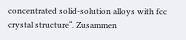concentrated solid-solution alloys with fcc crystal structure“. Zusammen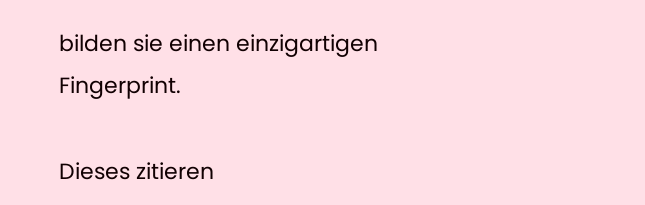bilden sie einen einzigartigen Fingerprint.

Dieses zitieren